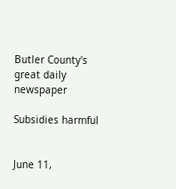Butler County's great daily newspaper

Subsidies harmful


June 11,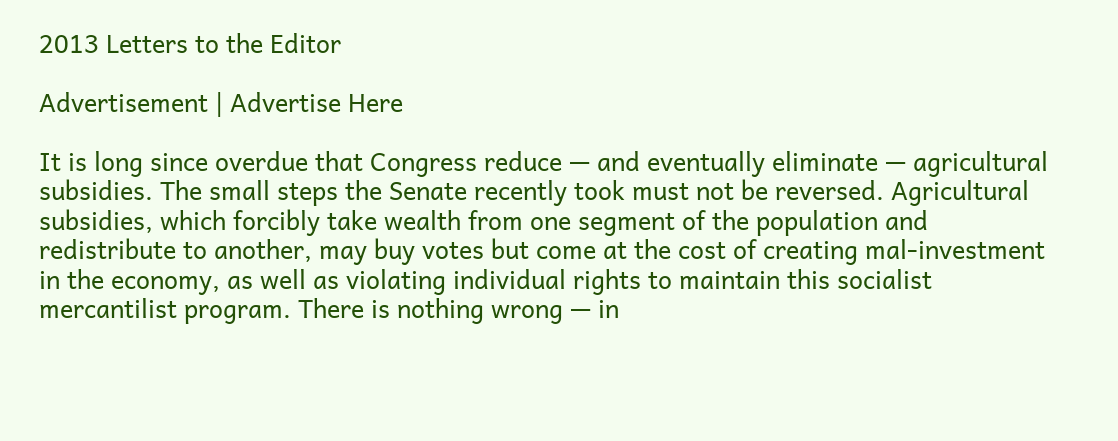2013 Letters to the Editor

Advertisement | Advertise Here

It is long since overdue that Congress reduce — and eventually eliminate — agricultural subsidies. The small steps the Senate recently took must not be reversed. Agricultural subsidies, which forcibly take wealth from one segment of the population and redistribute to another, may buy votes but come at the cost of creating mal-investment in the economy, as well as violating individual rights to maintain this socialist mercantilist program. There is nothing wrong — in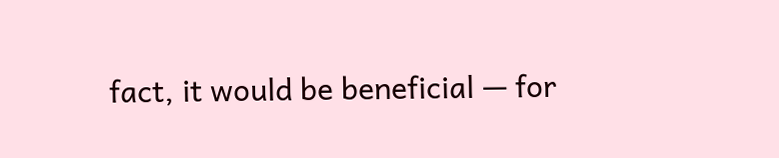fact, it would be beneficial — for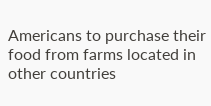Americans to purchase their food from farms located in other countries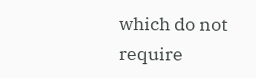which do not require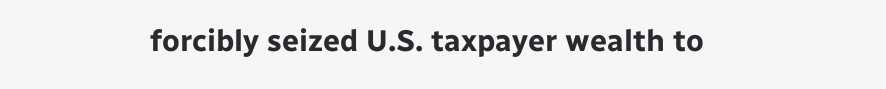forcibly seized U.S. taxpayer wealth to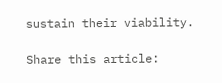sustain their viability.

Share this article: